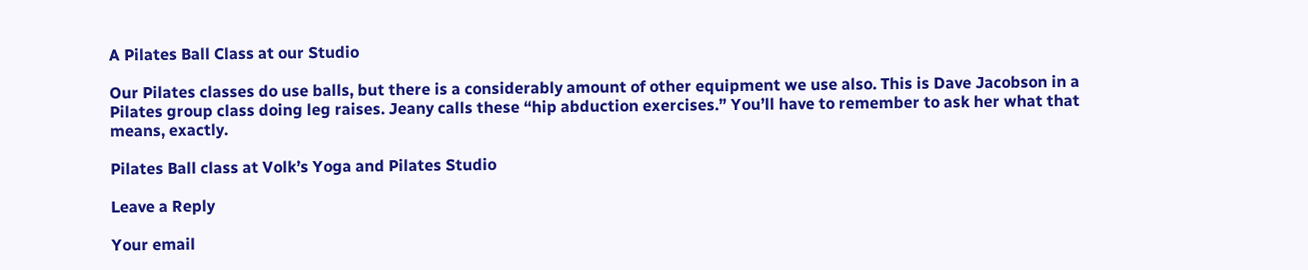A Pilates Ball Class at our Studio

Our Pilates classes do use balls, but there is a considerably amount of other equipment we use also. This is Dave Jacobson in a Pilates group class doing leg raises. Jeany calls these “hip abduction exercises.” You’ll have to remember to ask her what that means, exactly.

Pilates Ball class at Volk’s Yoga and Pilates Studio

Leave a Reply

Your email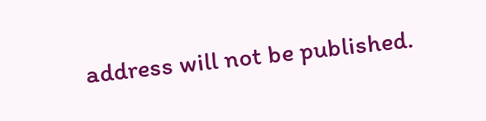address will not be published.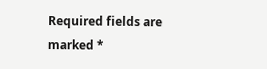Required fields are marked *